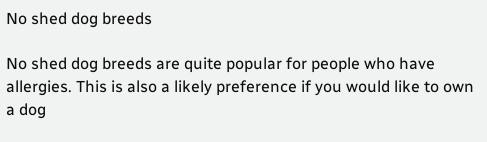No shed dog breeds

No shed dog breeds are quite popular for people who have allergies. This is also a likely preference if you would like to own a dog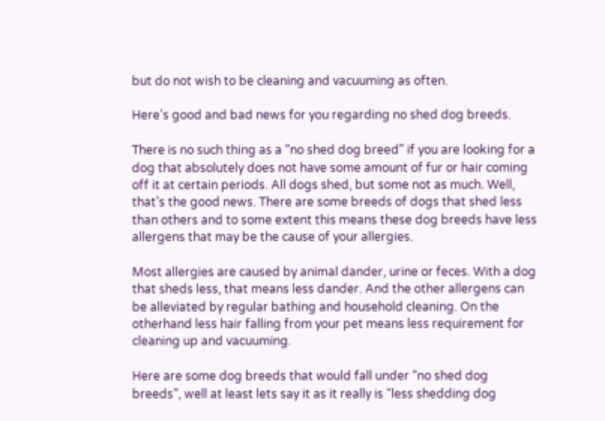but do not wish to be cleaning and vacuuming as often.

Here’s good and bad news for you regarding no shed dog breeds.

There is no such thing as a “no shed dog breed” if you are looking for a dog that absolutely does not have some amount of fur or hair coming off it at certain periods. All dogs shed, but some not as much. Well, that’s the good news. There are some breeds of dogs that shed less than others and to some extent this means these dog breeds have less allergens that may be the cause of your allergies.

Most allergies are caused by animal dander, urine or feces. With a dog that sheds less, that means less dander. And the other allergens can be alleviated by regular bathing and household cleaning. On the otherhand less hair falling from your pet means less requirement for cleaning up and vacuuming.

Here are some dog breeds that would fall under “no shed dog breeds”, well at least lets say it as it really is “less shedding dog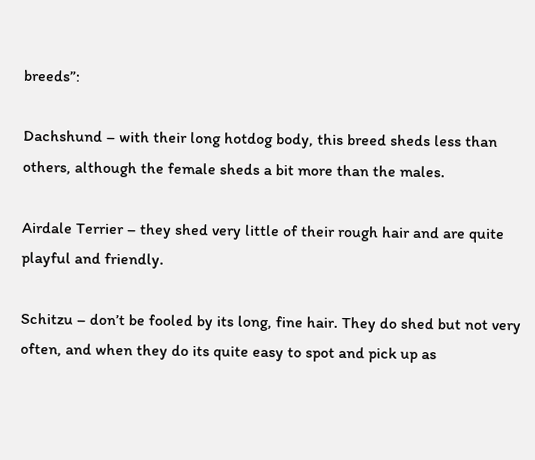breeds”:

Dachshund – with their long hotdog body, this breed sheds less than others, although the female sheds a bit more than the males.

Airdale Terrier – they shed very little of their rough hair and are quite playful and friendly.

Schitzu – don’t be fooled by its long, fine hair. They do shed but not very often, and when they do its quite easy to spot and pick up as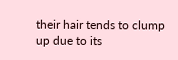their hair tends to clump up due to its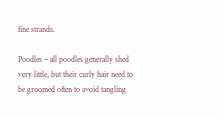fine strands.

Poodles – all poodles generally shed very little, but their curly hair need to be groomed often to avoid tangling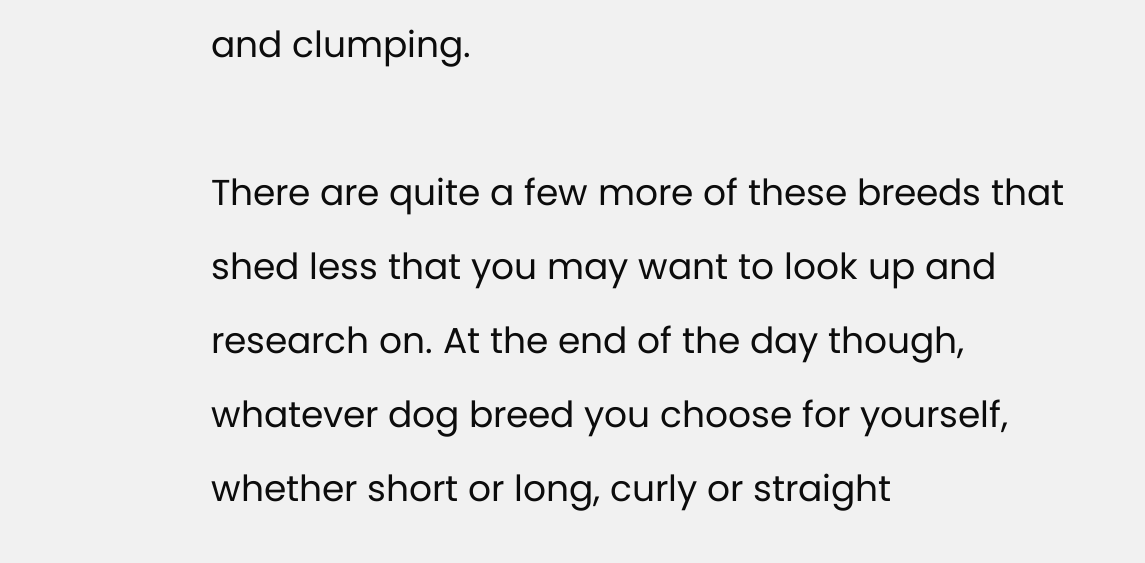and clumping.

There are quite a few more of these breeds that shed less that you may want to look up and research on. At the end of the day though, whatever dog breed you choose for yourself, whether short or long, curly or straight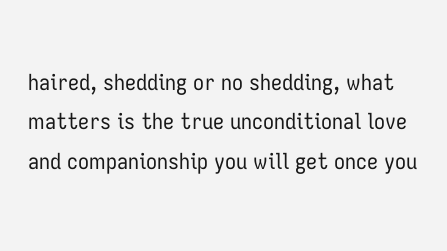haired, shedding or no shedding, what matters is the true unconditional love and companionship you will get once you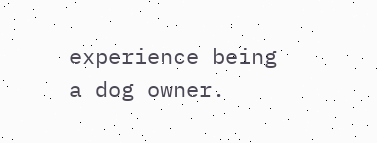experience being a dog owner.